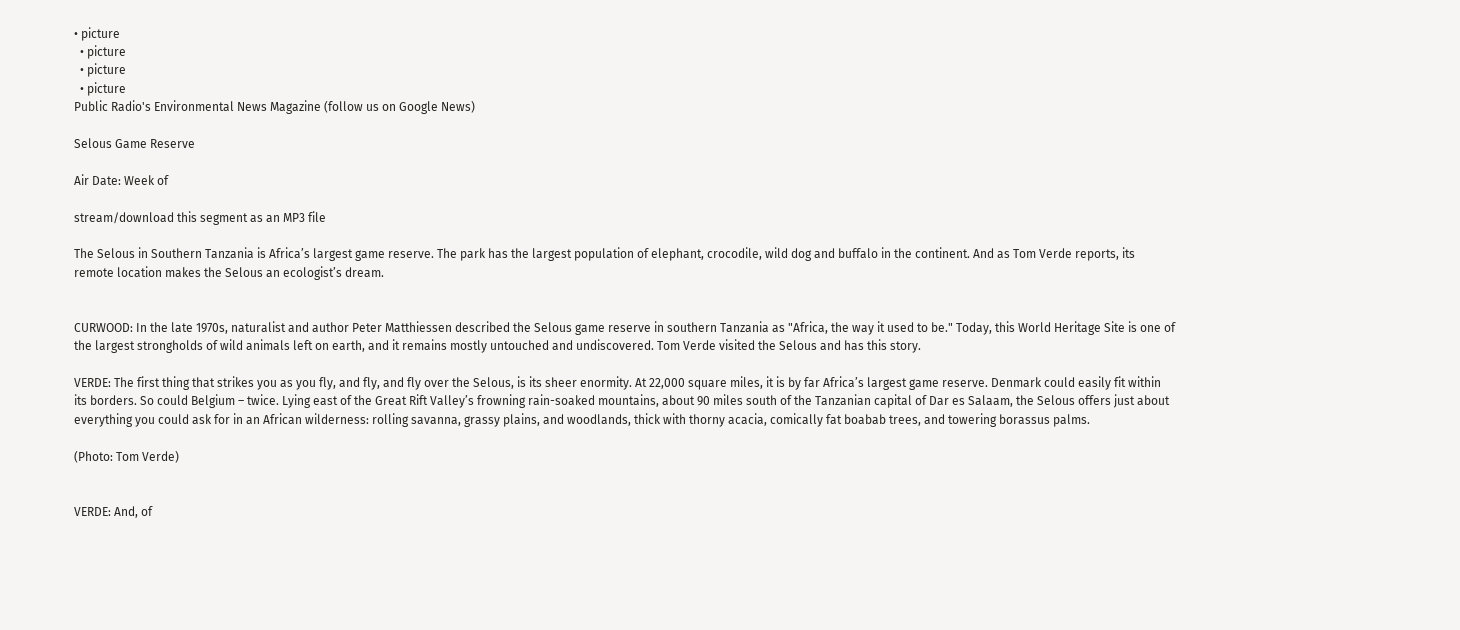• picture
  • picture
  • picture
  • picture
Public Radio's Environmental News Magazine (follow us on Google News)

Selous Game Reserve

Air Date: Week of

stream/download this segment as an MP3 file

The Selous in Southern Tanzania is Africa’s largest game reserve. The park has the largest population of elephant, crocodile, wild dog and buffalo in the continent. And as Tom Verde reports, its remote location makes the Selous an ecologist’s dream.


CURWOOD: In the late 1970s, naturalist and author Peter Matthiessen described the Selous game reserve in southern Tanzania as "Africa, the way it used to be." Today, this World Heritage Site is one of the largest strongholds of wild animals left on earth, and it remains mostly untouched and undiscovered. Tom Verde visited the Selous and has this story.

VERDE: The first thing that strikes you as you fly, and fly, and fly over the Selous, is its sheer enormity. At 22,000 square miles, it is by far Africa’s largest game reserve. Denmark could easily fit within its borders. So could Belgium – twice. Lying east of the Great Rift Valley’s frowning rain-soaked mountains, about 90 miles south of the Tanzanian capital of Dar es Salaam, the Selous offers just about everything you could ask for in an African wilderness: rolling savanna, grassy plains, and woodlands, thick with thorny acacia, comically fat boabab trees, and towering borassus palms.

(Photo: Tom Verde)


VERDE: And, of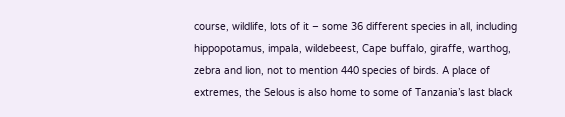course, wildlife, lots of it – some 36 different species in all, including hippopotamus, impala, wildebeest, Cape buffalo, giraffe, warthog, zebra and lion, not to mention 440 species of birds. A place of extremes, the Selous is also home to some of Tanzania’s last black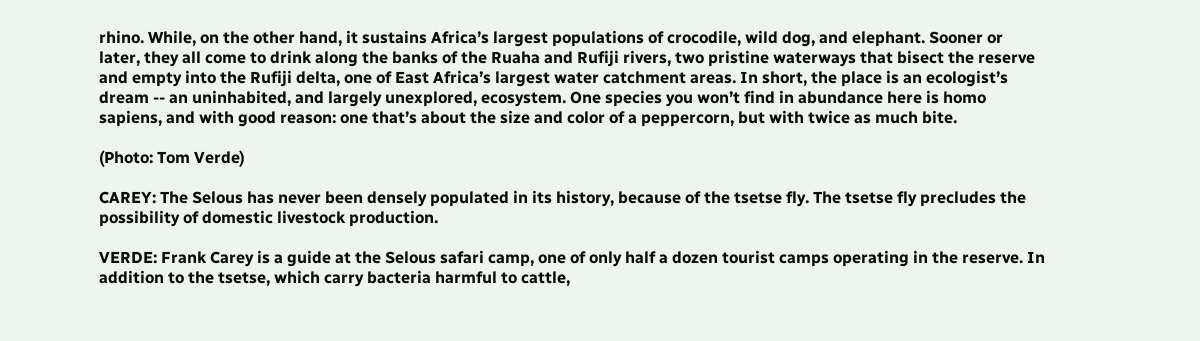rhino. While, on the other hand, it sustains Africa’s largest populations of crocodile, wild dog, and elephant. Sooner or later, they all come to drink along the banks of the Ruaha and Rufiji rivers, two pristine waterways that bisect the reserve and empty into the Rufiji delta, one of East Africa’s largest water catchment areas. In short, the place is an ecologist’s dream -- an uninhabited, and largely unexplored, ecosystem. One species you won’t find in abundance here is homo sapiens, and with good reason: one that’s about the size and color of a peppercorn, but with twice as much bite.

(Photo: Tom Verde)

CAREY: The Selous has never been densely populated in its history, because of the tsetse fly. The tsetse fly precludes the possibility of domestic livestock production.

VERDE: Frank Carey is a guide at the Selous safari camp, one of only half a dozen tourist camps operating in the reserve. In addition to the tsetse, which carry bacteria harmful to cattle,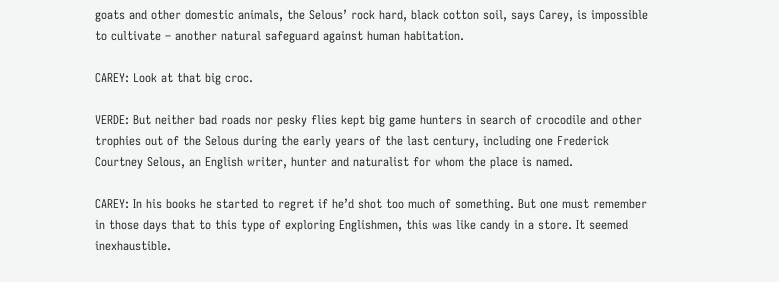goats and other domestic animals, the Selous’ rock hard, black cotton soil, says Carey, is impossible to cultivate – another natural safeguard against human habitation.

CAREY: Look at that big croc.

VERDE: But neither bad roads nor pesky flies kept big game hunters in search of crocodile and other trophies out of the Selous during the early years of the last century, including one Frederick Courtney Selous, an English writer, hunter and naturalist for whom the place is named.

CAREY: In his books he started to regret if he’d shot too much of something. But one must remember in those days that to this type of exploring Englishmen, this was like candy in a store. It seemed inexhaustible.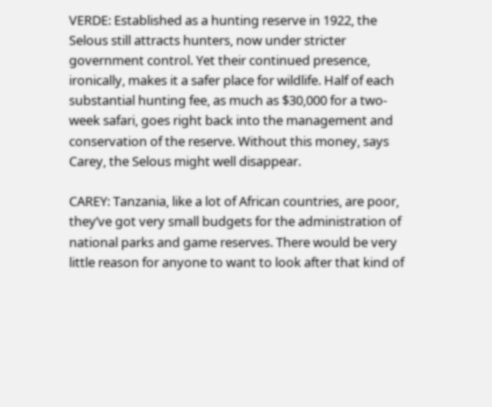VERDE: Established as a hunting reserve in 1922, the Selous still attracts hunters, now under stricter government control. Yet their continued presence, ironically, makes it a safer place for wildlife. Half of each substantial hunting fee, as much as $30,000 for a two-week safari, goes right back into the management and conservation of the reserve. Without this money, says Carey, the Selous might well disappear.

CAREY: Tanzania, like a lot of African countries, are poor, they’ve got very small budgets for the administration of national parks and game reserves. There would be very little reason for anyone to want to look after that kind of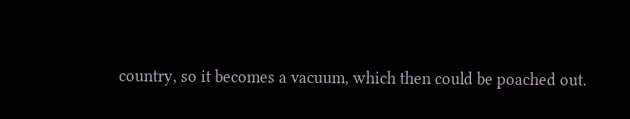country, so it becomes a vacuum, which then could be poached out.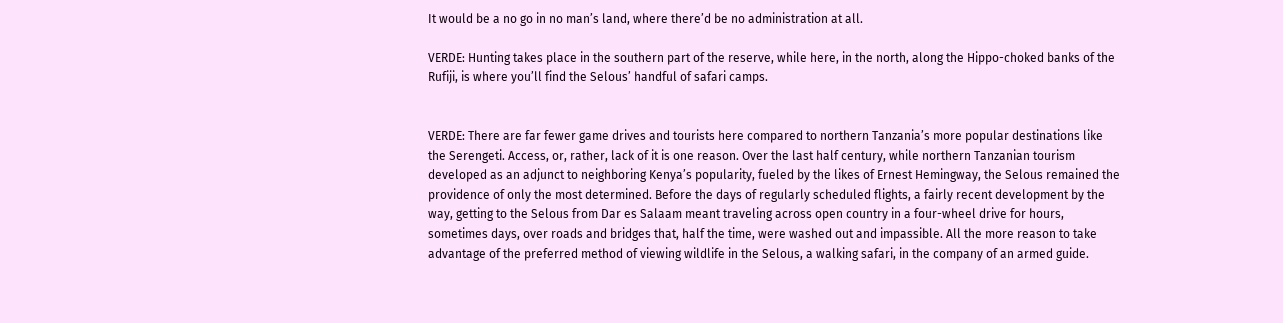It would be a no go in no man’s land, where there’d be no administration at all.

VERDE: Hunting takes place in the southern part of the reserve, while here, in the north, along the Hippo-choked banks of the Rufiji, is where you’ll find the Selous’ handful of safari camps.


VERDE: There are far fewer game drives and tourists here compared to northern Tanzania’s more popular destinations like the Serengeti. Access, or, rather, lack of it is one reason. Over the last half century, while northern Tanzanian tourism developed as an adjunct to neighboring Kenya’s popularity, fueled by the likes of Ernest Hemingway, the Selous remained the providence of only the most determined. Before the days of regularly scheduled flights, a fairly recent development by the way, getting to the Selous from Dar es Salaam meant traveling across open country in a four-wheel drive for hours, sometimes days, over roads and bridges that, half the time, were washed out and impassible. All the more reason to take advantage of the preferred method of viewing wildlife in the Selous, a walking safari, in the company of an armed guide.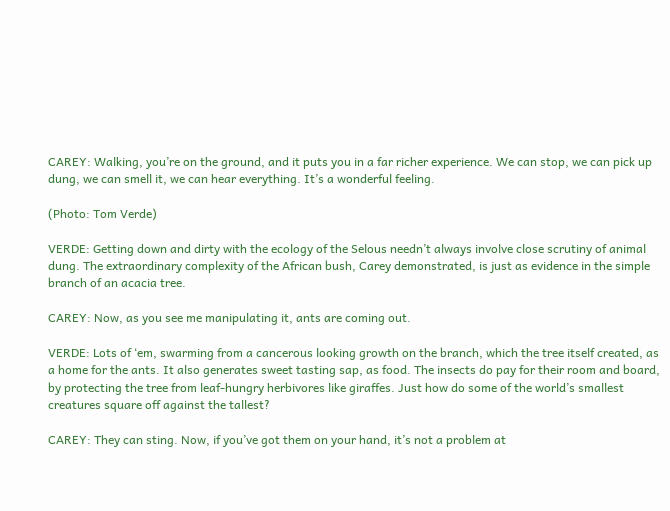CAREY: Walking, you’re on the ground, and it puts you in a far richer experience. We can stop, we can pick up dung, we can smell it, we can hear everything. It’s a wonderful feeling.

(Photo: Tom Verde)

VERDE: Getting down and dirty with the ecology of the Selous needn’t always involve close scrutiny of animal dung. The extraordinary complexity of the African bush, Carey demonstrated, is just as evidence in the simple branch of an acacia tree.

CAREY: Now, as you see me manipulating it, ants are coming out.

VERDE: Lots of ‘em, swarming from a cancerous looking growth on the branch, which the tree itself created, as a home for the ants. It also generates sweet tasting sap, as food. The insects do pay for their room and board, by protecting the tree from leaf-hungry herbivores like giraffes. Just how do some of the world’s smallest creatures square off against the tallest?

CAREY: They can sting. Now, if you’ve got them on your hand, it’s not a problem at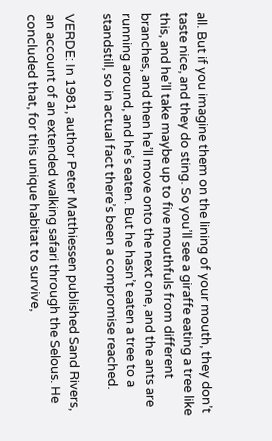all. But if you imagine them on the lining of your mouth, they don’t taste nice, and they do sting. So you’ll see a giraffe eating a tree like this, and he’ll take maybe up to five mouthfuls from different branches, and then he’ll move onto the next one, and the ants are running around, and he’s eaten. But he hasn’t eaten a tree to a standstill, so in actual fact there’s been a compromise reached.

VERDE: In 1981, author Peter Matthiessen published Sand Rivers, an account of an extended walking safari through the Selous. He concluded that, for this unique habitat to survive,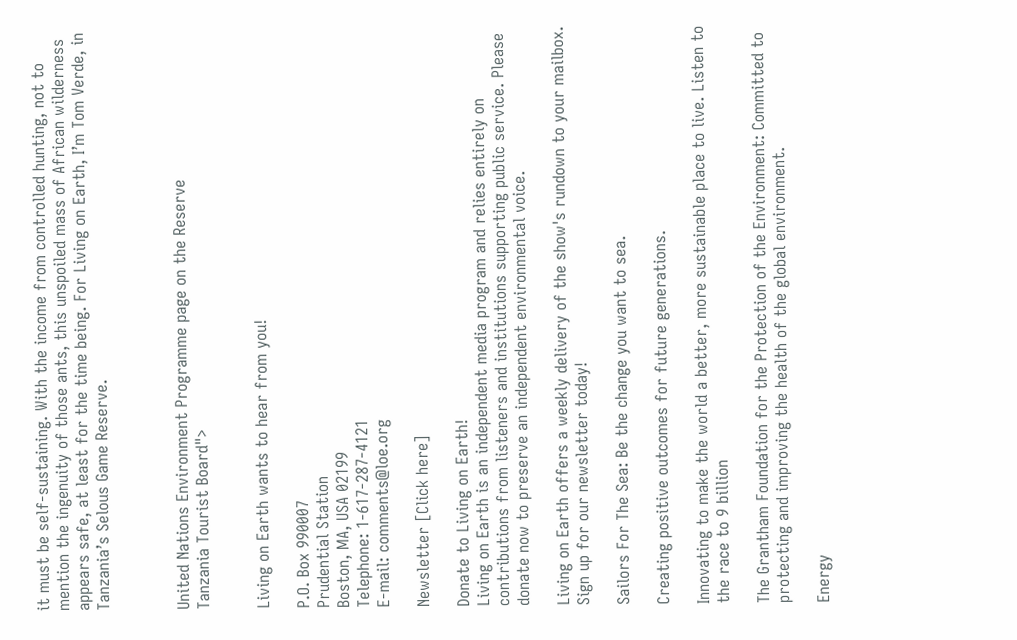it must be self-sustaining. With the income from controlled hunting, not to mention the ingenuity of those ants, this unspoiled mass of African wilderness appears safe, at least for the time being. For Living on Earth, I’m Tom Verde, in Tanzania’s Selous Game Reserve.



United Nations Environment Programme page on the Reserve
Tanzania Tourist Board">


Living on Earth wants to hear from you!

P.O. Box 990007
Prudential Station
Boston, MA, USA 02199
Telephone: 1-617-287-4121
E-mail: comments@loe.org

Newsletter [Click here]

Donate to Living on Earth!
Living on Earth is an independent media program and relies entirely on contributions from listeners and institutions supporting public service. Please donate now to preserve an independent environmental voice.

Living on Earth offers a weekly delivery of the show's rundown to your mailbox. Sign up for our newsletter today!

Sailors For The Sea: Be the change you want to sea.

Creating positive outcomes for future generations.

Innovating to make the world a better, more sustainable place to live. Listen to the race to 9 billion

The Grantham Foundation for the Protection of the Environment: Committed to protecting and improving the health of the global environment.

Energy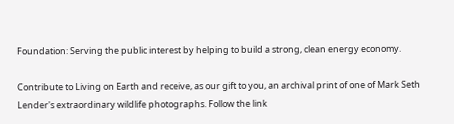Foundation: Serving the public interest by helping to build a strong, clean energy economy.

Contribute to Living on Earth and receive, as our gift to you, an archival print of one of Mark Seth Lender's extraordinary wildlife photographs. Follow the link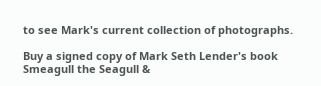to see Mark's current collection of photographs.

Buy a signed copy of Mark Seth Lender's book Smeagull the Seagull &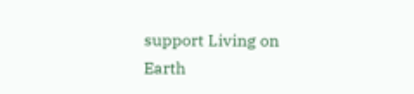support Living on Earth